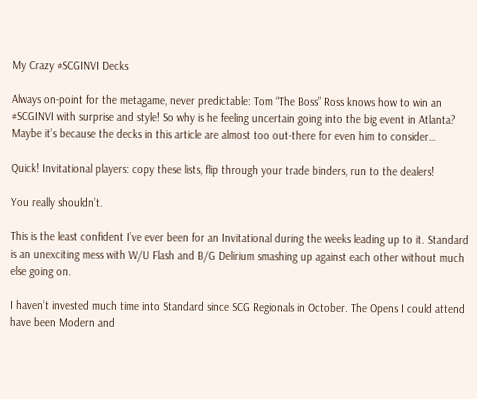My Crazy #SCGINVI Decks

Always on-point for the metagame, never predictable: Tom “The Boss” Ross knows how to win an #SCGINVI with surprise and style! So why is he feeling uncertain going into the big event in Atlanta? Maybe it’s because the decks in this article are almost too out-there for even him to consider…

Quick! Invitational players: copy these lists, flip through your trade binders, run to the dealers!

You really shouldn’t.

This is the least confident I’ve ever been for an Invitational during the weeks leading up to it. Standard is an unexciting mess with W/U Flash and B/G Delirium smashing up against each other without much else going on.

I haven’t invested much time into Standard since SCG Regionals in October. The Opens I could attend have been Modern and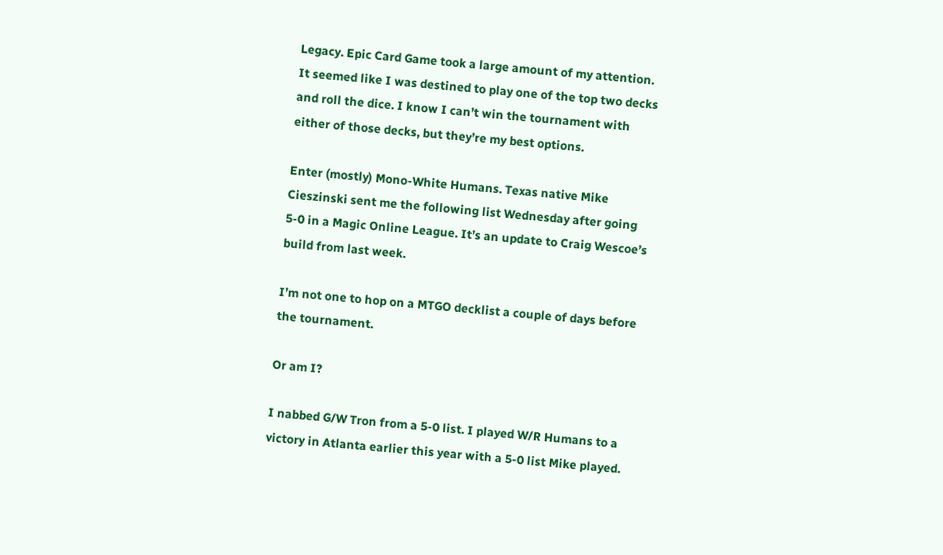Legacy. Epic Card Game took a large amount of my attention. It seemed like I was destined to play one of the top two decks and roll the dice. I know I can’t win the tournament with either of those decks, but they’re my best options.

Enter (mostly) Mono-White Humans. Texas native Mike Cieszinski sent me the following list Wednesday after going 5-0 in a Magic Online League. It’s an update to Craig Wescoe’s build from last week.

I’m not one to hop on a MTGO decklist a couple of days before the tournament.

Or am I?

I nabbed G/W Tron from a 5-0 list. I played W/R Humans to a victory in Atlanta earlier this year with a 5-0 list Mike played.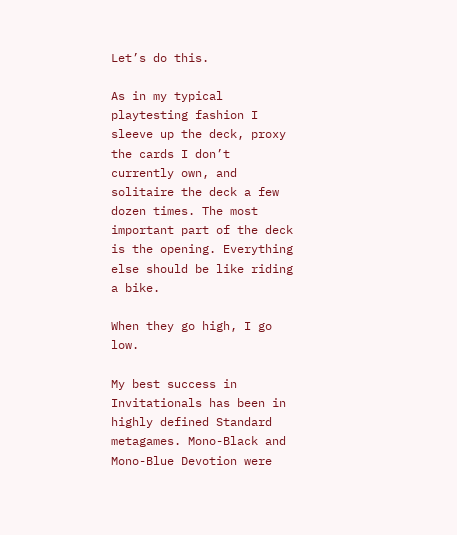Let’s do this.

As in my typical playtesting fashion I sleeve up the deck, proxy the cards I don’t currently own, and solitaire the deck a few dozen times. The most important part of the deck is the opening. Everything else should be like riding a bike.

When they go high, I go low.

My best success in Invitationals has been in highly defined Standard metagames. Mono-Black and Mono-Blue Devotion were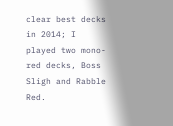clear best decks in 2014; I played two mono-red decks, Boss Sligh and Rabble Red.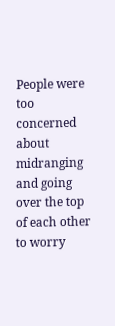People were too concerned about midranging and going over the top of each other to worry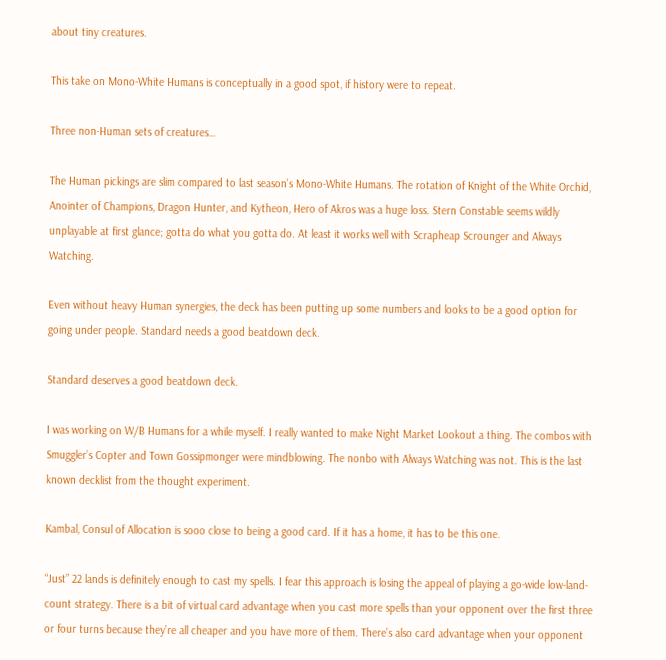about tiny creatures.

This take on Mono-White Humans is conceptually in a good spot, if history were to repeat.

Three non-Human sets of creatures…

The Human pickings are slim compared to last season’s Mono-White Humans. The rotation of Knight of the White Orchid, Anointer of Champions, Dragon Hunter, and Kytheon, Hero of Akros was a huge loss. Stern Constable seems wildly unplayable at first glance; gotta do what you gotta do. At least it works well with Scrapheap Scrounger and Always Watching.

Even without heavy Human synergies, the deck has been putting up some numbers and looks to be a good option for going under people. Standard needs a good beatdown deck.

Standard deserves a good beatdown deck.

I was working on W/B Humans for a while myself. I really wanted to make Night Market Lookout a thing. The combos with Smuggler’s Copter and Town Gossipmonger were mindblowing. The nonbo with Always Watching was not. This is the last known decklist from the thought experiment.

Kambal, Consul of Allocation is sooo close to being a good card. If it has a home, it has to be this one.

“Just” 22 lands is definitely enough to cast my spells. I fear this approach is losing the appeal of playing a go-wide low-land-count strategy. There is a bit of virtual card advantage when you cast more spells than your opponent over the first three or four turns because they’re all cheaper and you have more of them. There’s also card advantage when your opponent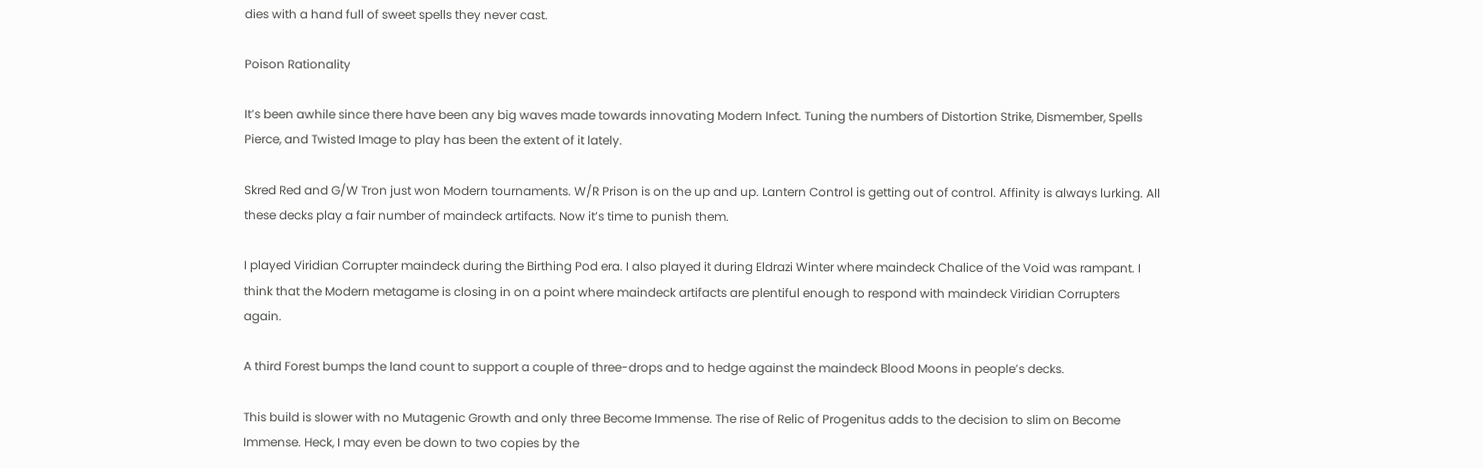dies with a hand full of sweet spells they never cast.

Poison Rationality

It’s been awhile since there have been any big waves made towards innovating Modern Infect. Tuning the numbers of Distortion Strike, Dismember, Spells Pierce, and Twisted Image to play has been the extent of it lately.

Skred Red and G/W Tron just won Modern tournaments. W/R Prison is on the up and up. Lantern Control is getting out of control. Affinity is always lurking. All these decks play a fair number of maindeck artifacts. Now it’s time to punish them.

I played Viridian Corrupter maindeck during the Birthing Pod era. I also played it during Eldrazi Winter where maindeck Chalice of the Void was rampant. I think that the Modern metagame is closing in on a point where maindeck artifacts are plentiful enough to respond with maindeck Viridian Corrupters again.

A third Forest bumps the land count to support a couple of three-drops and to hedge against the maindeck Blood Moons in people’s decks.

This build is slower with no Mutagenic Growth and only three Become Immense. The rise of Relic of Progenitus adds to the decision to slim on Become Immense. Heck, I may even be down to two copies by the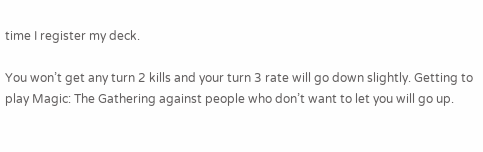time I register my deck.

You won’t get any turn 2 kills and your turn 3 rate will go down slightly. Getting to play Magic: The Gathering against people who don’t want to let you will go up.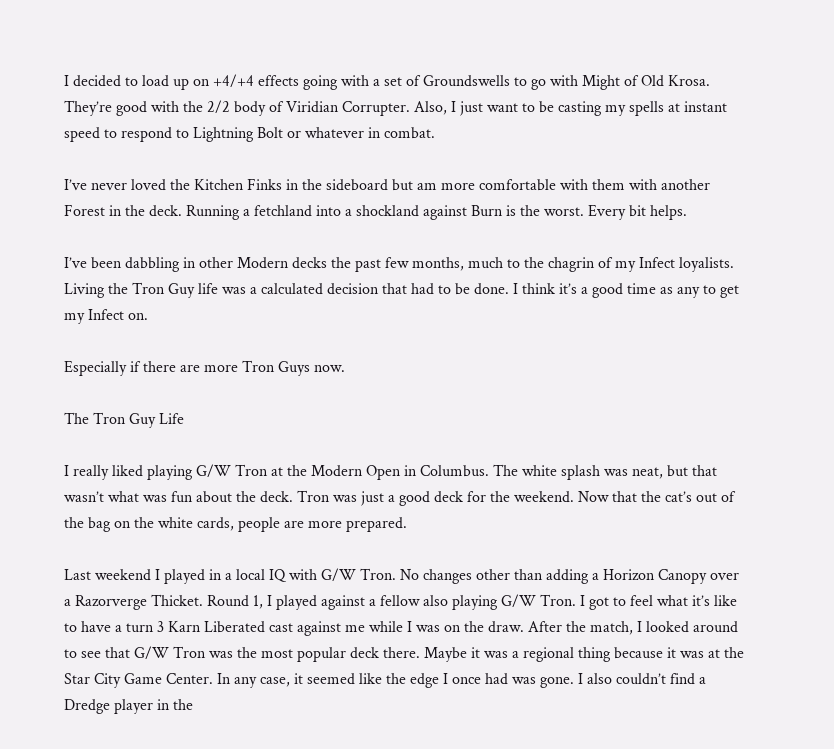I decided to load up on +4/+4 effects going with a set of Groundswells to go with Might of Old Krosa. They’re good with the 2/2 body of Viridian Corrupter. Also, I just want to be casting my spells at instant speed to respond to Lightning Bolt or whatever in combat.

I’ve never loved the Kitchen Finks in the sideboard but am more comfortable with them with another Forest in the deck. Running a fetchland into a shockland against Burn is the worst. Every bit helps.

I’ve been dabbling in other Modern decks the past few months, much to the chagrin of my Infect loyalists. Living the Tron Guy life was a calculated decision that had to be done. I think it’s a good time as any to get my Infect on.

Especially if there are more Tron Guys now.

The Tron Guy Life

I really liked playing G/W Tron at the Modern Open in Columbus. The white splash was neat, but that wasn’t what was fun about the deck. Tron was just a good deck for the weekend. Now that the cat’s out of the bag on the white cards, people are more prepared.

Last weekend I played in a local IQ with G/W Tron. No changes other than adding a Horizon Canopy over a Razorverge Thicket. Round 1, I played against a fellow also playing G/W Tron. I got to feel what it’s like to have a turn 3 Karn Liberated cast against me while I was on the draw. After the match, I looked around to see that G/W Tron was the most popular deck there. Maybe it was a regional thing because it was at the Star City Game Center. In any case, it seemed like the edge I once had was gone. I also couldn’t find a Dredge player in the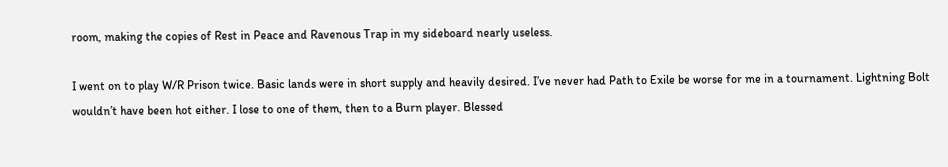room, making the copies of Rest in Peace and Ravenous Trap in my sideboard nearly useless.

I went on to play W/R Prison twice. Basic lands were in short supply and heavily desired. I’ve never had Path to Exile be worse for me in a tournament. Lightning Bolt wouldn’t have been hot either. I lose to one of them, then to a Burn player. Blessed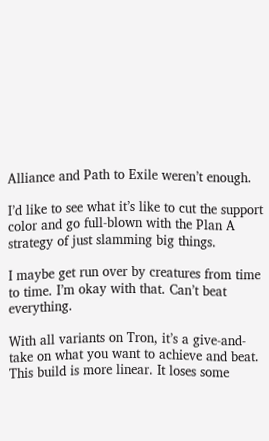Alliance and Path to Exile weren’t enough.

I’d like to see what it’s like to cut the support color and go full-blown with the Plan A strategy of just slamming big things.

I maybe get run over by creatures from time to time. I’m okay with that. Can’t beat everything.

With all variants on Tron, it’s a give-and-take on what you want to achieve and beat. This build is more linear. It loses some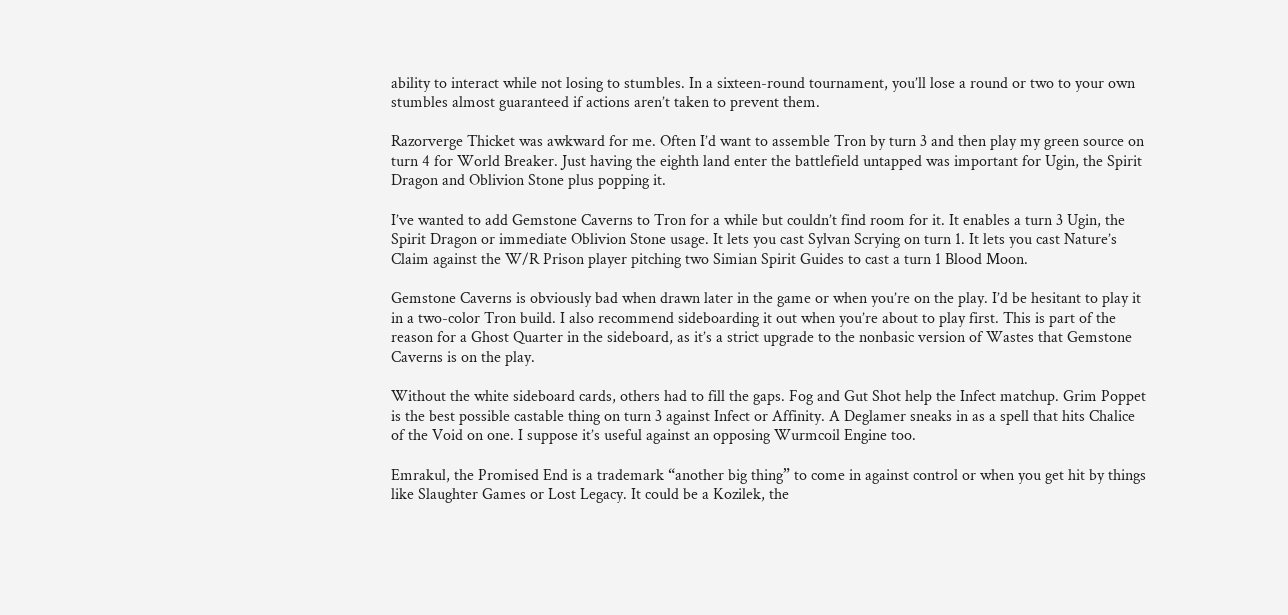ability to interact while not losing to stumbles. In a sixteen-round tournament, you’ll lose a round or two to your own stumbles almost guaranteed if actions aren’t taken to prevent them.

Razorverge Thicket was awkward for me. Often I’d want to assemble Tron by turn 3 and then play my green source on turn 4 for World Breaker. Just having the eighth land enter the battlefield untapped was important for Ugin, the Spirit Dragon and Oblivion Stone plus popping it.

I’ve wanted to add Gemstone Caverns to Tron for a while but couldn’t find room for it. It enables a turn 3 Ugin, the Spirit Dragon or immediate Oblivion Stone usage. It lets you cast Sylvan Scrying on turn 1. It lets you cast Nature’s Claim against the W/R Prison player pitching two Simian Spirit Guides to cast a turn 1 Blood Moon.

Gemstone Caverns is obviously bad when drawn later in the game or when you’re on the play. I’d be hesitant to play it in a two-color Tron build. I also recommend sideboarding it out when you’re about to play first. This is part of the reason for a Ghost Quarter in the sideboard, as it’s a strict upgrade to the nonbasic version of Wastes that Gemstone Caverns is on the play.

Without the white sideboard cards, others had to fill the gaps. Fog and Gut Shot help the Infect matchup. Grim Poppet is the best possible castable thing on turn 3 against Infect or Affinity. A Deglamer sneaks in as a spell that hits Chalice of the Void on one. I suppose it’s useful against an opposing Wurmcoil Engine too.

Emrakul, the Promised End is a trademark “another big thing” to come in against control or when you get hit by things like Slaughter Games or Lost Legacy. It could be a Kozilek, the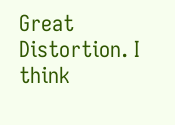Great Distortion. I think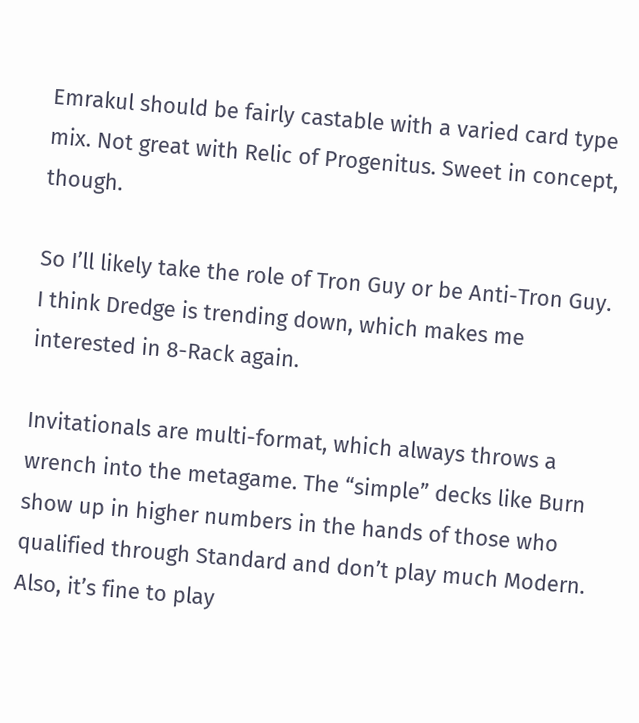Emrakul should be fairly castable with a varied card type mix. Not great with Relic of Progenitus. Sweet in concept, though.

So I’ll likely take the role of Tron Guy or be Anti-Tron Guy. I think Dredge is trending down, which makes me interested in 8-Rack again.

Invitationals are multi-format, which always throws a wrench into the metagame. The “simple” decks like Burn show up in higher numbers in the hands of those who qualified through Standard and don’t play much Modern. Also, it’s fine to play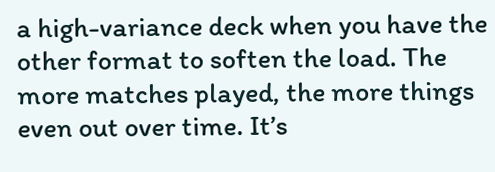a high-variance deck when you have the other format to soften the load. The more matches played, the more things even out over time. It’s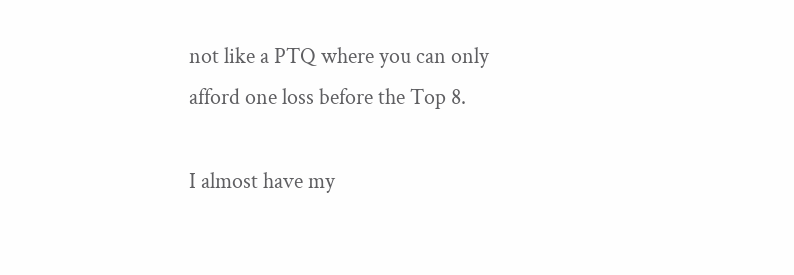not like a PTQ where you can only afford one loss before the Top 8.

I almost have my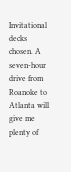Invitational decks chosen. A seven-hour drive from Roanoke to Atlanta will give me plenty of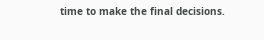time to make the final decisions.